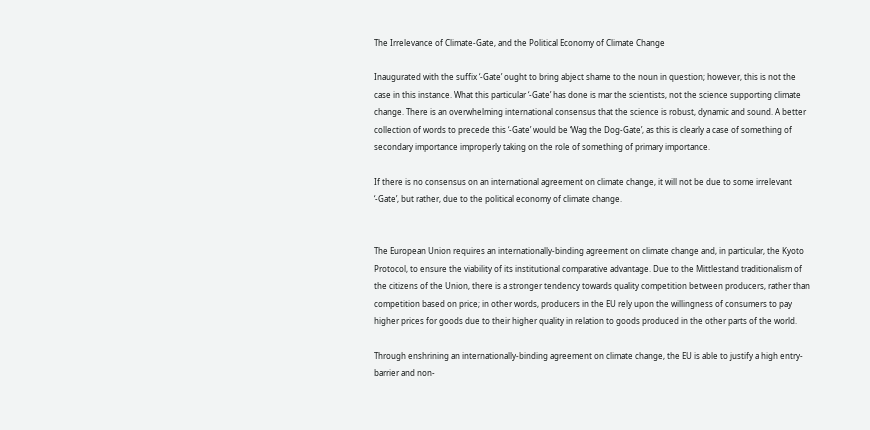The Irrelevance of Climate-Gate, and the Political Economy of Climate Change

Inaugurated with the suffix ‘-Gate’ ought to bring abject shame to the noun in question; however, this is not the case in this instance. What this particular ‘-Gate’ has done is mar the scientists, not the science supporting climate change. There is an overwhelming international consensus that the science is robust, dynamic and sound. A better collection of words to precede this ‘-Gate’ would be ‘Wag the Dog-Gate’, as this is clearly a case of something of secondary importance improperly taking on the role of something of primary importance.

If there is no consensus on an international agreement on climate change, it will not be due to some irrelevant ‘-Gate’, but rather, due to the political economy of climate change.


The European Union requires an internationally-binding agreement on climate change and, in particular, the Kyoto Protocol, to ensure the viability of its institutional comparative advantage. Due to the Mittlestand traditionalism of the citizens of the Union, there is a stronger tendency towards quality competition between producers, rather than competition based on price; in other words, producers in the EU rely upon the willingness of consumers to pay higher prices for goods due to their higher quality in relation to goods produced in the other parts of the world.

Through enshrining an internationally-binding agreement on climate change, the EU is able to justify a high entry-barrier and non-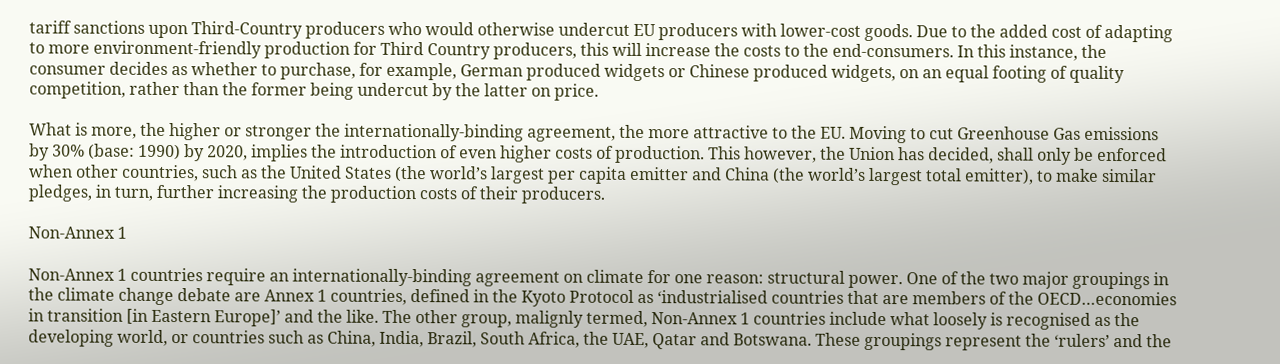tariff sanctions upon Third-Country producers who would otherwise undercut EU producers with lower-cost goods. Due to the added cost of adapting to more environment-friendly production for Third Country producers, this will increase the costs to the end-consumers. In this instance, the consumer decides as whether to purchase, for example, German produced widgets or Chinese produced widgets, on an equal footing of quality competition, rather than the former being undercut by the latter on price.

What is more, the higher or stronger the internationally-binding agreement, the more attractive to the EU. Moving to cut Greenhouse Gas emissions by 30% (base: 1990) by 2020, implies the introduction of even higher costs of production. This however, the Union has decided, shall only be enforced when other countries, such as the United States (the world’s largest per capita emitter and China (the world’s largest total emitter), to make similar pledges, in turn, further increasing the production costs of their producers.

Non-Annex 1

Non-Annex 1 countries require an internationally-binding agreement on climate for one reason: structural power. One of the two major groupings in the climate change debate are Annex 1 countries, defined in the Kyoto Protocol as ‘industrialised countries that are members of the OECD…economies in transition [in Eastern Europe]’ and the like. The other group, malignly termed, Non-Annex 1 countries include what loosely is recognised as the developing world, or countries such as China, India, Brazil, South Africa, the UAE, Qatar and Botswana. These groupings represent the ‘rulers’ and the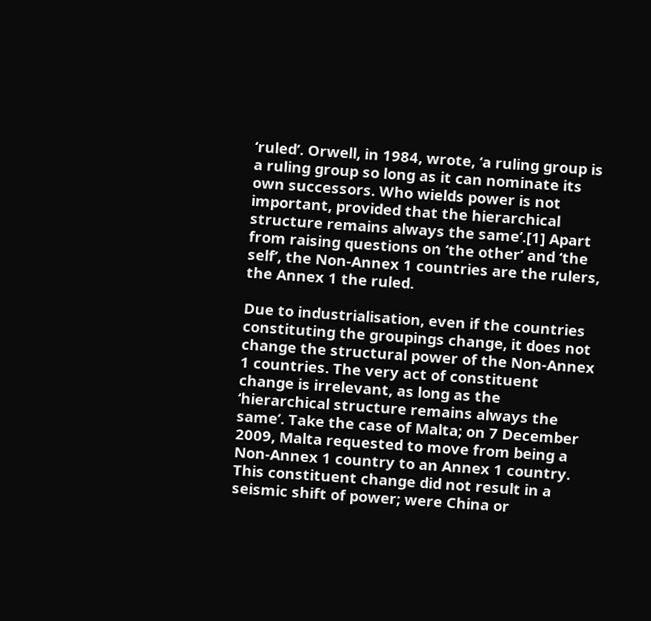‘ruled’. Orwell, in 1984, wrote, ‘a ruling group is a ruling group so long as it can nominate its own successors. Who wields power is not important, provided that the hierarchical structure remains always the same’.[1] Apart from raising questions on ‘the other’ and ‘the self’, the Non-Annex 1 countries are the rulers, the Annex 1 the ruled.

Due to industrialisation, even if the countries constituting the groupings change, it does not change the structural power of the Non-Annex 1 countries. The very act of constituent change is irrelevant, as long as the ‘hierarchical structure remains always the same’. Take the case of Malta; on 7 December 2009, Malta requested to move from being a Non-Annex 1 country to an Annex 1 country. This constituent change did not result in a seismic shift of power; were China or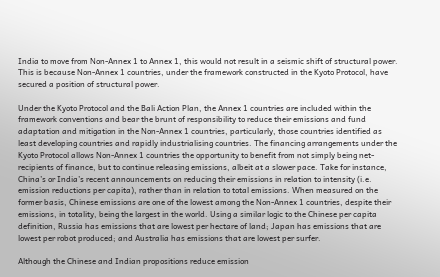India to move from Non-Annex 1 to Annex 1, this would not result in a seismic shift of structural power. This is because Non-Annex 1 countries, under the framework constructed in the Kyoto Protocol, have secured a position of structural power.

Under the Kyoto Protocol and the Bali Action Plan, the Annex 1 countries are included within the framework conventions and bear the brunt of responsibility to reduce their emissions and fund adaptation and mitigation in the Non-Annex 1 countries, particularly, those countries identified as least developing countries and rapidly industrialising countries. The financing arrangements under the Kyoto Protocol allows Non-Annex 1 countries the opportunity to benefit from not simply being net-recipients of finance, but to continue releasing emissions, albeit at a slower pace. Take for instance, China’s or India’s recent announcements on reducing their emissions in relation to intensity (i.e. emission reductions per capita), rather than in relation to total emissions. When measured on the former basis, Chinese emissions are one of the lowest among the Non-Annex 1 countries, despite their emissions, in totality, being the largest in the world. Using a similar logic to the Chinese per capita definition, Russia has emissions that are lowest per hectare of land; Japan has emissions that are lowest per robot produced; and Australia has emissions that are lowest per surfer.

Although the Chinese and Indian propositions reduce emission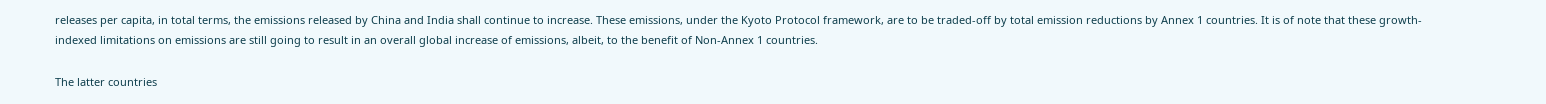releases per capita, in total terms, the emissions released by China and India shall continue to increase. These emissions, under the Kyoto Protocol framework, are to be traded-off by total emission reductions by Annex 1 countries. It is of note that these growth-indexed limitations on emissions are still going to result in an overall global increase of emissions, albeit, to the benefit of Non-Annex 1 countries.

The latter countries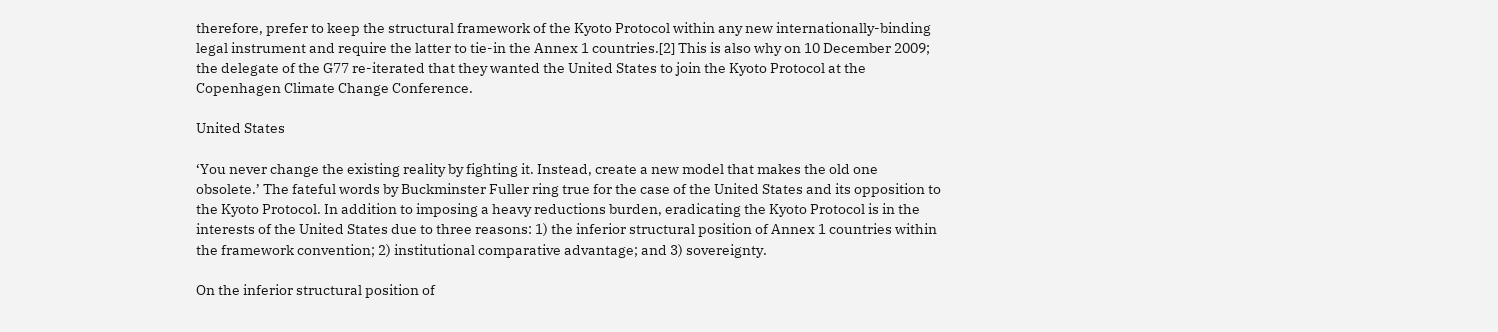therefore, prefer to keep the structural framework of the Kyoto Protocol within any new internationally-binding legal instrument and require the latter to tie-in the Annex 1 countries.[2] This is also why on 10 December 2009; the delegate of the G77 re-iterated that they wanted the United States to join the Kyoto Protocol at the Copenhagen Climate Change Conference.

United States

‘You never change the existing reality by fighting it. Instead, create a new model that makes the old one obsolete.’ The fateful words by Buckminster Fuller ring true for the case of the United States and its opposition to the Kyoto Protocol. In addition to imposing a heavy reductions burden, eradicating the Kyoto Protocol is in the interests of the United States due to three reasons: 1) the inferior structural position of Annex 1 countries within the framework convention; 2) institutional comparative advantage; and 3) sovereignty.

On the inferior structural position of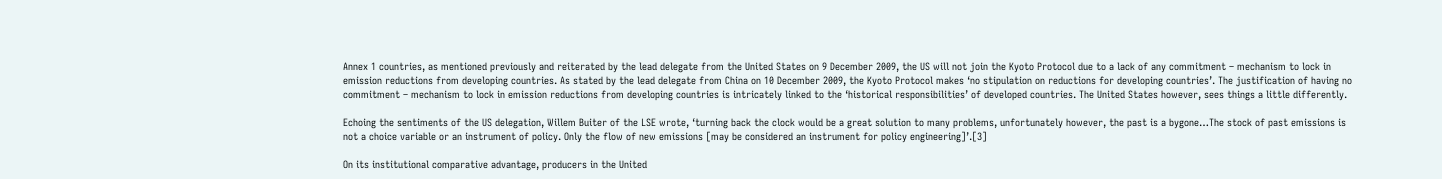Annex 1 countries, as mentioned previously and reiterated by the lead delegate from the United States on 9 December 2009, the US will not join the Kyoto Protocol due to a lack of any commitment – mechanism to lock in emission reductions from developing countries. As stated by the lead delegate from China on 10 December 2009, the Kyoto Protocol makes ‘no stipulation on reductions for developing countries’. The justification of having no commitment – mechanism to lock in emission reductions from developing countries is intricately linked to the ‘historical responsibilities’ of developed countries. The United States however, sees things a little differently.

Echoing the sentiments of the US delegation, Willem Buiter of the LSE wrote, ‘turning back the clock would be a great solution to many problems, unfortunately however, the past is a bygone…The stock of past emissions is not a choice variable or an instrument of policy. Only the flow of new emissions [may be considered an instrument for policy engineering]’.[3]

On its institutional comparative advantage, producers in the United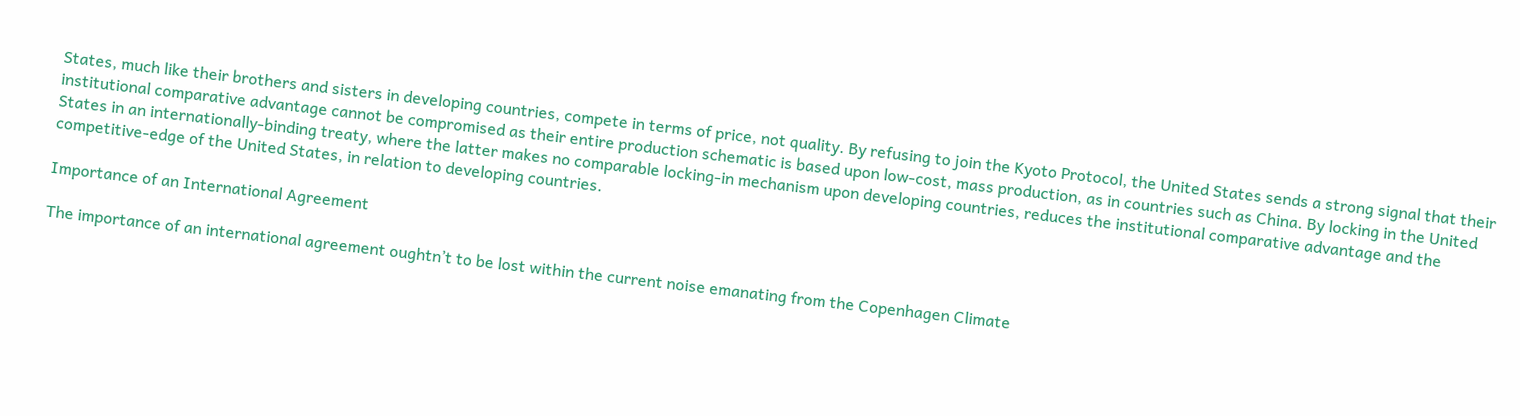States, much like their brothers and sisters in developing countries, compete in terms of price, not quality. By refusing to join the Kyoto Protocol, the United States sends a strong signal that their institutional comparative advantage cannot be compromised as their entire production schematic is based upon low-cost, mass production, as in countries such as China. By locking in the United States in an internationally-binding treaty, where the latter makes no comparable locking-in mechanism upon developing countries, reduces the institutional comparative advantage and the competitive-edge of the United States, in relation to developing countries.

Importance of an International Agreement

The importance of an international agreement oughtn’t to be lost within the current noise emanating from the Copenhagen Climate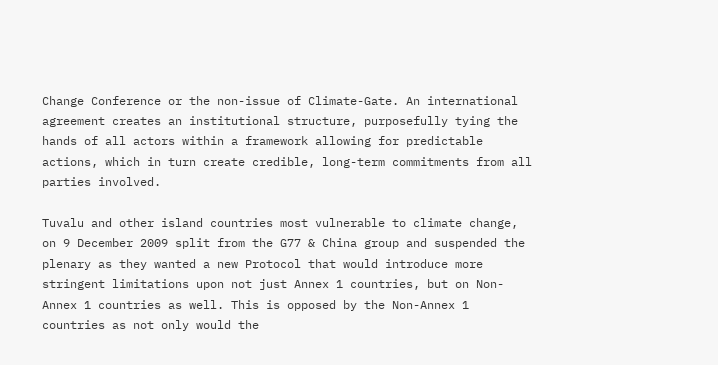Change Conference or the non-issue of Climate-Gate. An international agreement creates an institutional structure, purposefully tying the hands of all actors within a framework allowing for predictable actions, which in turn create credible, long-term commitments from all parties involved.

Tuvalu and other island countries most vulnerable to climate change, on 9 December 2009 split from the G77 & China group and suspended the plenary as they wanted a new Protocol that would introduce more stringent limitations upon not just Annex 1 countries, but on Non-Annex 1 countries as well. This is opposed by the Non-Annex 1 countries as not only would the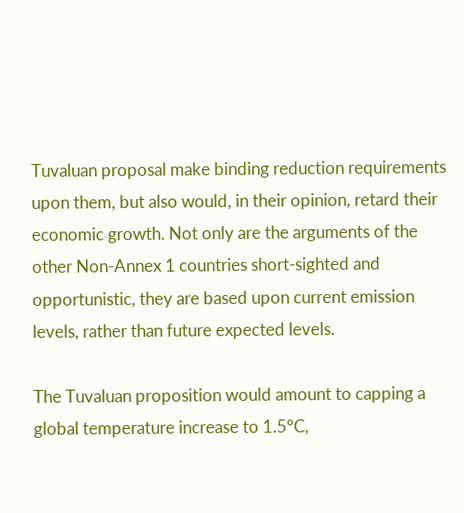Tuvaluan proposal make binding reduction requirements upon them, but also would, in their opinion, retard their economic growth. Not only are the arguments of the other Non-Annex 1 countries short-sighted and opportunistic, they are based upon current emission levels, rather than future expected levels.

The Tuvaluan proposition would amount to capping a global temperature increase to 1.5°C,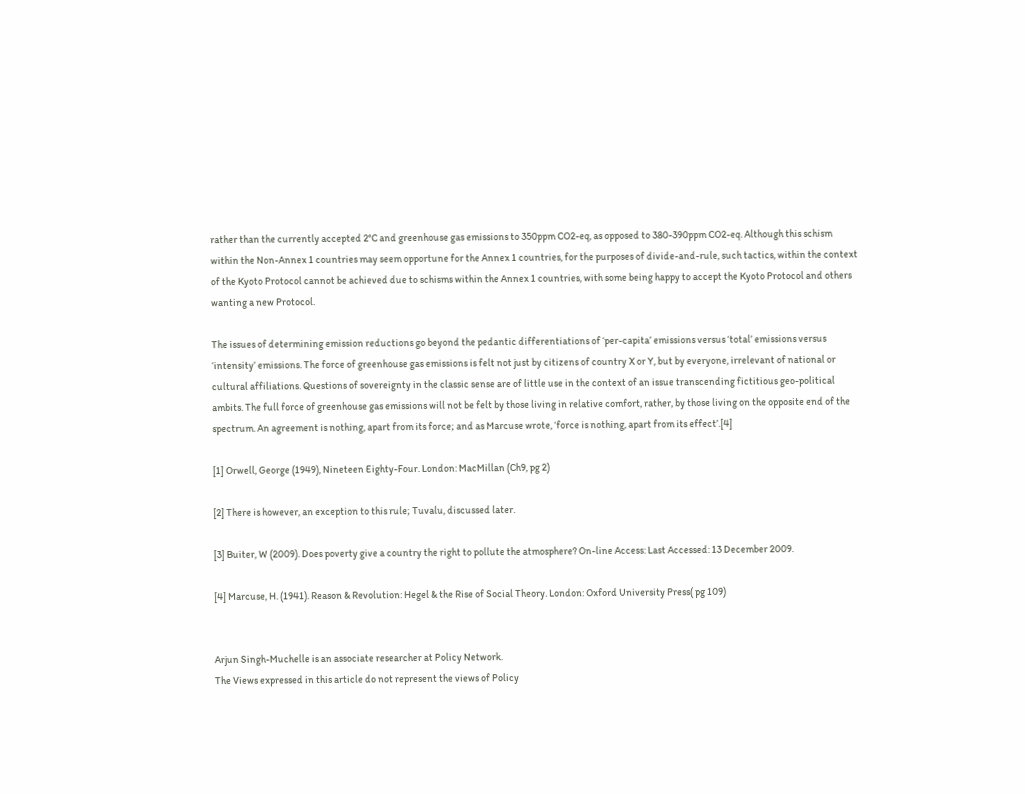rather than the currently accepted 2°C and greenhouse gas emissions to 350ppm CO2-eq, as opposed to 380-390ppm CO2-eq. Although this schism within the Non-Annex 1 countries may seem opportune for the Annex 1 countries, for the purposes of divide-and-rule, such tactics, within the context of the Kyoto Protocol cannot be achieved due to schisms within the Annex 1 countries, with some being happy to accept the Kyoto Protocol and others wanting a new Protocol.

The issues of determining emission reductions go beyond the pedantic differentiations of ‘per-capita’ emissions versus ‘total’ emissions versus ‘intensity’ emissions. The force of greenhouse gas emissions is felt not just by citizens of country X or Y, but by everyone, irrelevant of national or cultural affiliations. Questions of sovereignty in the classic sense are of little use in the context of an issue transcending fictitious geo-political ambits. The full force of greenhouse gas emissions will not be felt by those living in relative comfort, rather, by those living on the opposite end of the spectrum. An agreement is nothing, apart from its force; and as Marcuse wrote, ‘force is nothing, apart from its effect’.[4]

[1] Orwell, George (1949), Nineteen Eighty-Four. London: MacMillan (Ch9, pg 2)

[2] There is however, an exception to this rule; Tuvalu, discussed later.

[3] Buiter, W (2009). Does poverty give a country the right to pollute the atmosphere? On-line Access: Last Accessed: 13 December 2009.

[4] Marcuse, H. (1941). Reason & Revolution: Hegel & the Rise of Social Theory. London: Oxford University Press( pg 109)


Arjun Singh-Muchelle is an associate researcher at Policy Network.
The Views expressed in this article do not represent the views of Policy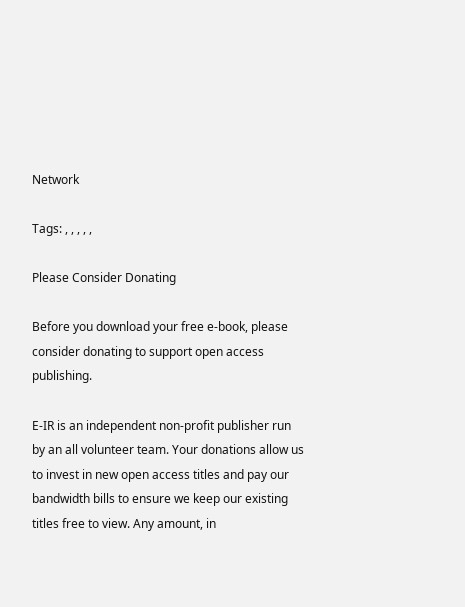Network

Tags: , , , , ,

Please Consider Donating

Before you download your free e-book, please consider donating to support open access publishing.

E-IR is an independent non-profit publisher run by an all volunteer team. Your donations allow us to invest in new open access titles and pay our bandwidth bills to ensure we keep our existing titles free to view. Any amount, in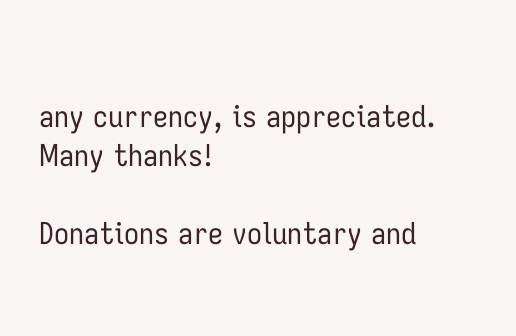any currency, is appreciated. Many thanks!

Donations are voluntary and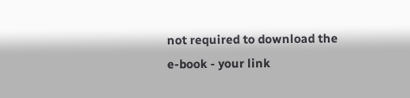not required to download the e-book - your link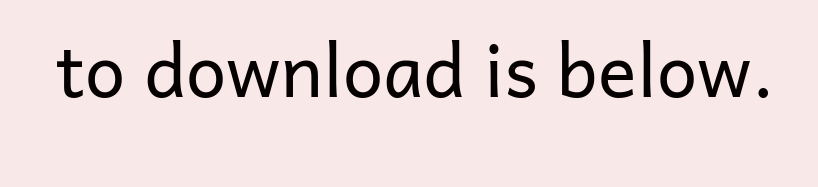to download is below.